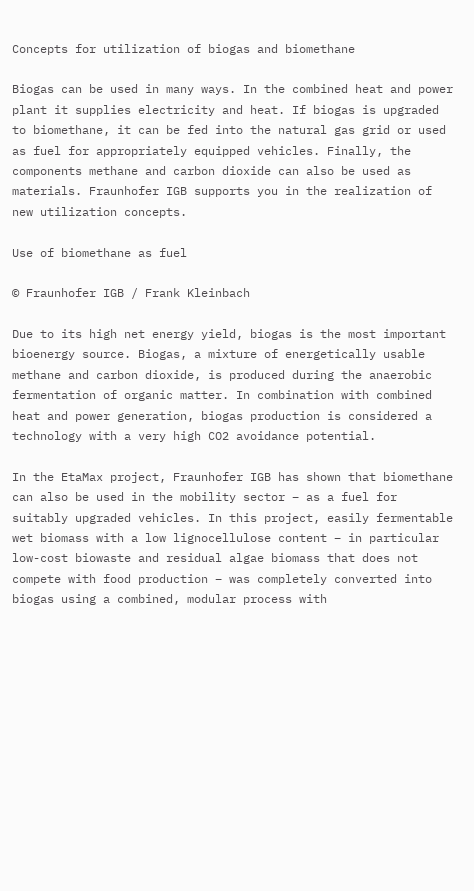Concepts for utilization of biogas and biomethane

Biogas can be used in many ways. In the combined heat and power plant it supplies electricity and heat. If biogas is upgraded to biomethane, it can be fed into the natural gas grid or used as fuel for appropriately equipped vehicles. Finally, the components methane and carbon dioxide can also be used as materials. Fraunhofer IGB supports you in the realization of new utilization concepts.

Use of biomethane as fuel

© Fraunhofer IGB / Frank Kleinbach

Due to its high net energy yield, biogas is the most important bioenergy source. Biogas, a mixture of energetically usable methane and carbon dioxide, is produced during the anaerobic fermentation of organic matter. In combination with combined heat and power generation, biogas production is considered a technology with a very high CO2 avoidance potential.

In the EtaMax project, Fraunhofer IGB has shown that biomethane can also be used in the mobility sector – as a fuel for suitably upgraded vehicles. In this project, easily fermentable wet biomass with a low lignocellulose content – in particular low-cost biowaste and residual algae biomass that does not compete with food production – was completely converted into biogas using a combined, modular process with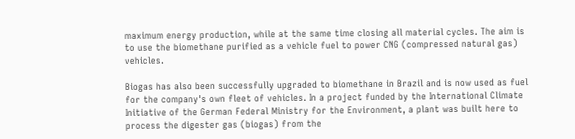maximum energy production, while at the same time closing all material cycles. The aim is to use the biomethane purified as a vehicle fuel to power CNG (compressed natural gas) vehicles.

Biogas has also been successfully upgraded to biomethane in Brazil and is now used as fuel for the company's own fleet of vehicles. In a project funded by the International Climate Initiative of the German Federal Ministry for the Environment, a plant was built here to process the digester gas (biogas) from the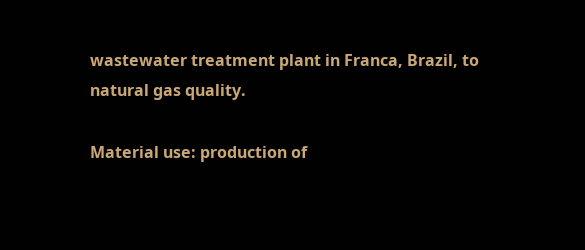wastewater treatment plant in Franca, Brazil, to natural gas quality.

Material use: production of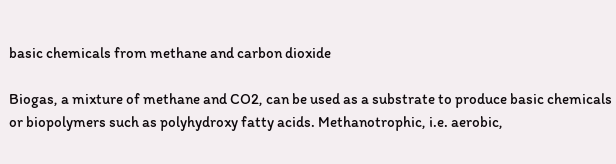basic chemicals from methane and carbon dioxide

Biogas, a mixture of methane and CO2, can be used as a substrate to produce basic chemicals or biopolymers such as polyhydroxy fatty acids. Methanotrophic, i.e. aerobic,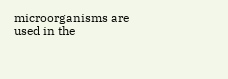microorganisms are used in the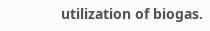utilization of biogas.